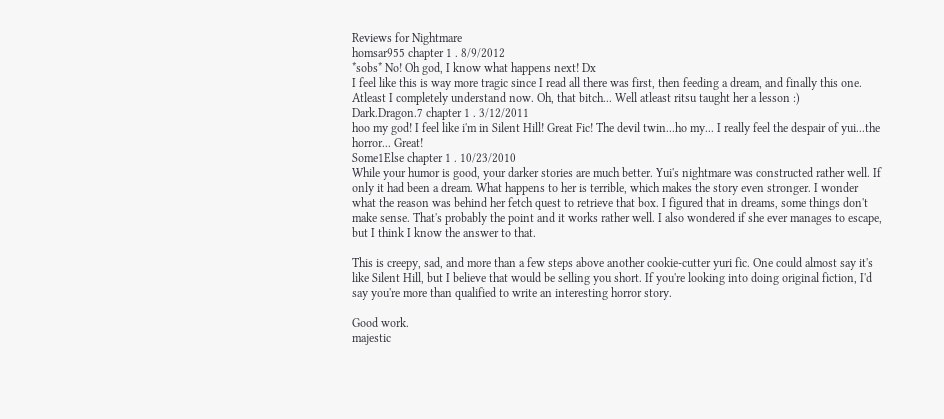Reviews for Nightmare
homsar955 chapter 1 . 8/9/2012
*sobs* No! Oh god, I know what happens next! Dx
I feel like this is way more tragic since I read all there was first, then feeding a dream, and finally this one. Atleast I completely understand now. Oh, that bitch... Well atleast ritsu taught her a lesson :)
Dark.Dragon.7 chapter 1 . 3/12/2011
hoo my god! I feel like i'm in Silent Hill! Great Fic! The devil twin...ho my... I really feel the despair of yui...the horror... Great!
Some1Else chapter 1 . 10/23/2010
While your humor is good, your darker stories are much better. Yui's nightmare was constructed rather well. If only it had been a dream. What happens to her is terrible, which makes the story even stronger. I wonder what the reason was behind her fetch quest to retrieve that box. I figured that in dreams, some things don't make sense. That's probably the point and it works rather well. I also wondered if she ever manages to escape, but I think I know the answer to that.

This is creepy, sad, and more than a few steps above another cookie-cutter yuri fic. One could almost say it's like Silent Hill, but I believe that would be selling you short. If you're looking into doing original fiction, I'd say you're more than qualified to write an interesting horror story.

Good work.
majestic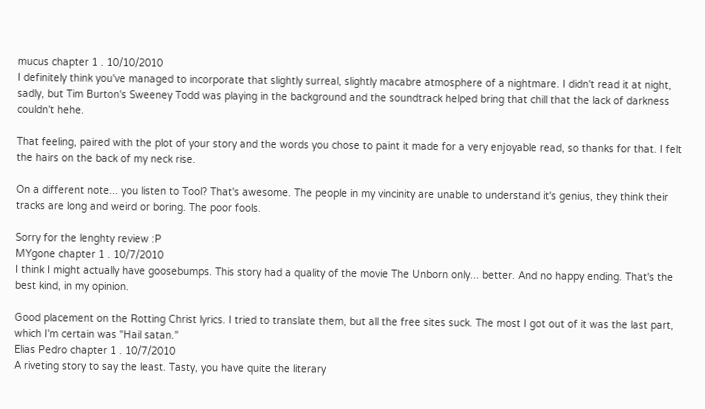mucus chapter 1 . 10/10/2010
I definitely think you've managed to incorporate that slightly surreal, slightly macabre atmosphere of a nightmare. I didn't read it at night, sadly, but Tim Burton's Sweeney Todd was playing in the background and the soundtrack helped bring that chill that the lack of darkness couldn't hehe.

That feeling, paired with the plot of your story and the words you chose to paint it made for a very enjoyable read, so thanks for that. I felt the hairs on the back of my neck rise.

On a different note... you listen to Tool? That's awesome. The people in my vincinity are unable to understand it's genius, they think their tracks are long and weird or boring. The poor fools.

Sorry for the lenghty review :P
MYgone chapter 1 . 10/7/2010
I think I might actually have goosebumps. This story had a quality of the movie The Unborn only... better. And no happy ending. That's the best kind, in my opinion.

Good placement on the Rotting Christ lyrics. I tried to translate them, but all the free sites suck. The most I got out of it was the last part, which I'm certain was "Hail satan."
Elias Pedro chapter 1 . 10/7/2010
A riveting story to say the least. Tasty, you have quite the literary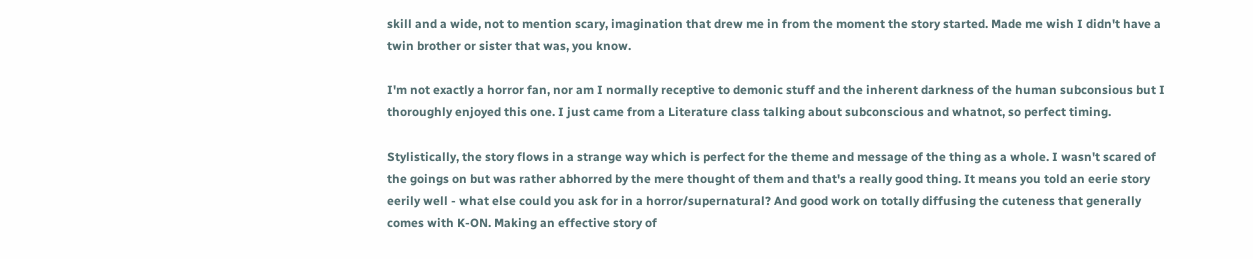skill and a wide, not to mention scary, imagination that drew me in from the moment the story started. Made me wish I didn't have a twin brother or sister that was, you know.

I'm not exactly a horror fan, nor am I normally receptive to demonic stuff and the inherent darkness of the human subconsious but I thoroughly enjoyed this one. I just came from a Literature class talking about subconscious and whatnot, so perfect timing.

Stylistically, the story flows in a strange way which is perfect for the theme and message of the thing as a whole. I wasn't scared of the goings on but was rather abhorred by the mere thought of them and that's a really good thing. It means you told an eerie story eerily well - what else could you ask for in a horror/supernatural? And good work on totally diffusing the cuteness that generally comes with K-ON. Making an effective story of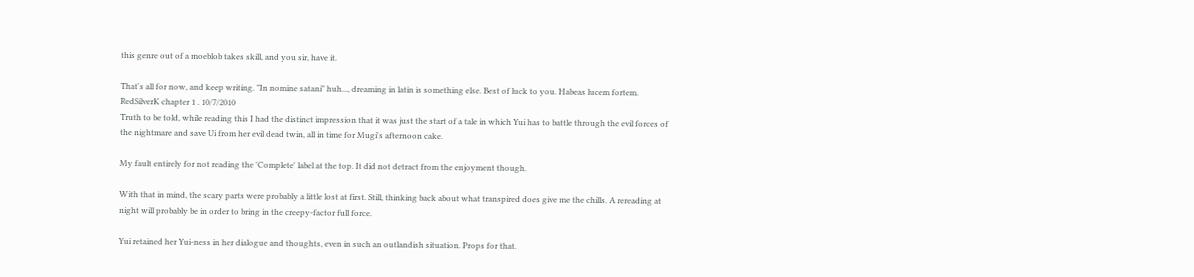this genre out of a moeblob takes skill, and you sir, have it.

That's all for now, and keep writing. "In nomine satani" huh..., dreaming in latin is something else. Best of luck to you. Habeas lucem fortem.
RedSilverK chapter 1 . 10/7/2010
Truth to be told, while reading this I had the distinct impression that it was just the start of a tale in which Yui has to battle through the evil forces of the nightmare and save Ui from her evil dead twin, all in time for Mugi's afternoon cake.

My fault entirely for not reading the 'Complete' label at the top. It did not detract from the enjoyment though.

With that in mind, the scary parts were probably a little lost at first. Still, thinking back about what transpired does give me the chills. A rereading at night will probably be in order to bring in the creepy-factor full force.

Yui retained her Yui-ness in her dialogue and thoughts, even in such an outlandish situation. Props for that.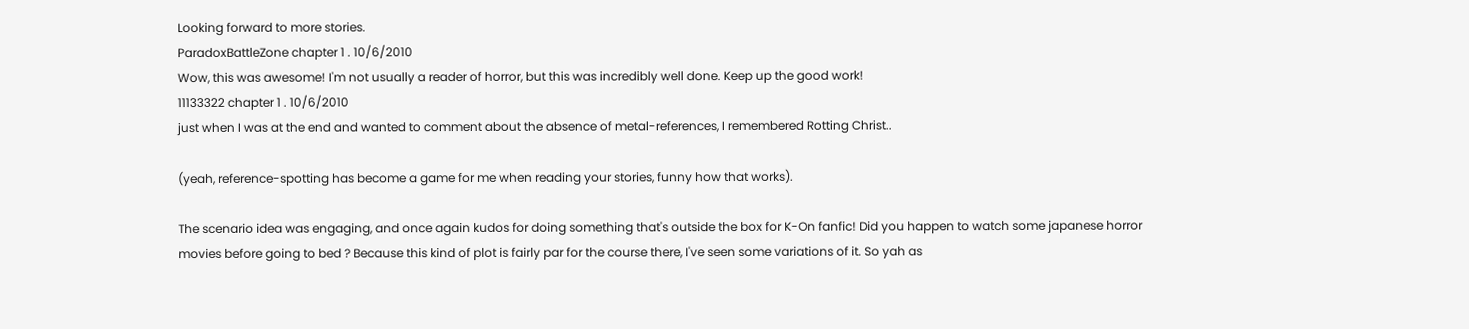Looking forward to more stories.
ParadoxBattleZone chapter 1 . 10/6/2010
Wow, this was awesome! I'm not usually a reader of horror, but this was incredibly well done. Keep up the good work!
11133322 chapter 1 . 10/6/2010
just when I was at the end and wanted to comment about the absence of metal-references, I remembered Rotting Christ..

(yeah, reference-spotting has become a game for me when reading your stories, funny how that works).

The scenario idea was engaging, and once again kudos for doing something that's outside the box for K-On fanfic! Did you happen to watch some japanese horror movies before going to bed ? Because this kind of plot is fairly par for the course there, I've seen some variations of it. So yah as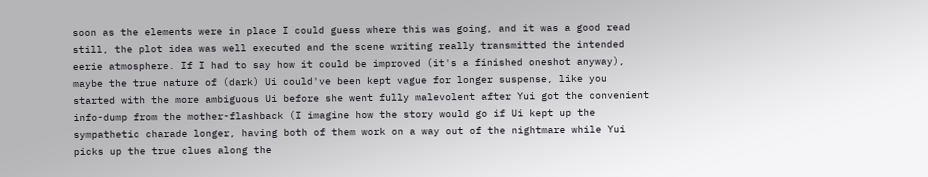soon as the elements were in place I could guess where this was going, and it was a good read still, the plot idea was well executed and the scene writing really transmitted the intended eerie atmosphere. If I had to say how it could be improved (it's a finished oneshot anyway), maybe the true nature of (dark) Ui could've been kept vague for longer suspense, like you started with the more ambiguous Ui before she went fully malevolent after Yui got the convenient info-dump from the mother-flashback (I imagine how the story would go if Ui kept up the sympathetic charade longer, having both of them work on a way out of the nightmare while Yui picks up the true clues along the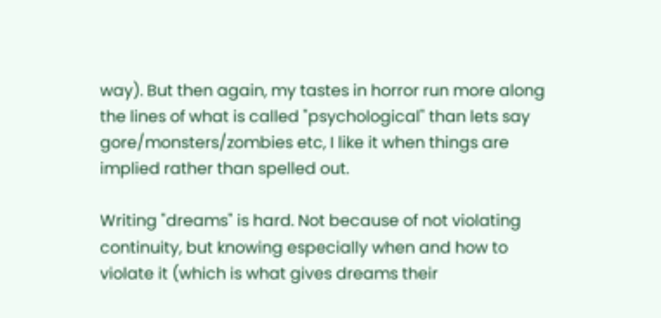way). But then again, my tastes in horror run more along the lines of what is called "psychological" than lets say gore/monsters/zombies etc, I like it when things are implied rather than spelled out.

Writing "dreams" is hard. Not because of not violating continuity, but knowing especially when and how to violate it (which is what gives dreams their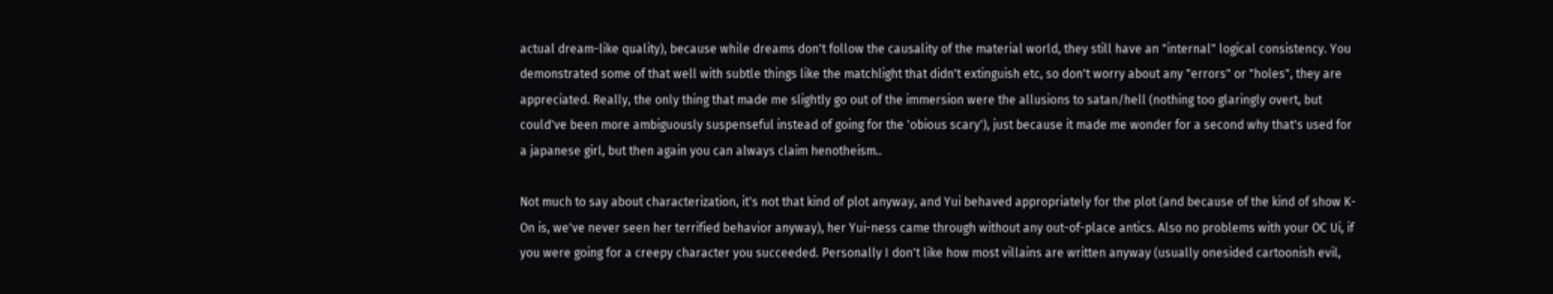actual dream-like quality), because while dreams don't follow the causality of the material world, they still have an "internal" logical consistency. You demonstrated some of that well with subtle things like the matchlight that didn't extinguish etc, so don't worry about any "errors" or "holes", they are appreciated. Really, the only thing that made me slightly go out of the immersion were the allusions to satan/hell (nothing too glaringly overt, but could've been more ambiguously suspenseful instead of going for the 'obious scary'), just because it made me wonder for a second why that's used for a japanese girl, but then again you can always claim henotheism..

Not much to say about characterization, it's not that kind of plot anyway, and Yui behaved appropriately for the plot (and because of the kind of show K-On is, we've never seen her terrified behavior anyway), her Yui-ness came through without any out-of-place antics. Also no problems with your OC Ui, if you were going for a creepy character you succeeded. Personally I don't like how most villains are written anyway (usually onesided cartoonish evil,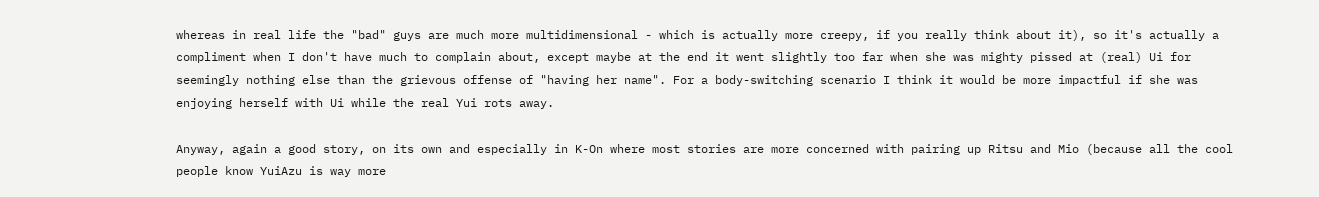whereas in real life the "bad" guys are much more multidimensional - which is actually more creepy, if you really think about it), so it's actually a compliment when I don't have much to complain about, except maybe at the end it went slightly too far when she was mighty pissed at (real) Ui for seemingly nothing else than the grievous offense of "having her name". For a body-switching scenario I think it would be more impactful if she was enjoying herself with Ui while the real Yui rots away.

Anyway, again a good story, on its own and especially in K-On where most stories are more concerned with pairing up Ritsu and Mio (because all the cool people know YuiAzu is way more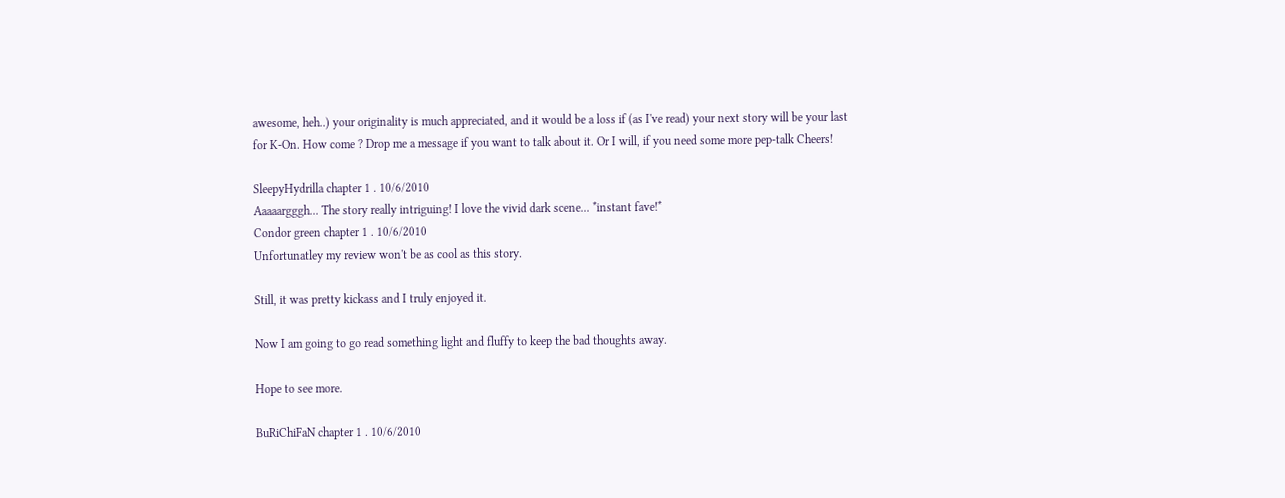awesome, heh..) your originality is much appreciated, and it would be a loss if (as I've read) your next story will be your last for K-On. How come ? Drop me a message if you want to talk about it. Or I will, if you need some more pep-talk Cheers!

SleepyHydrilla chapter 1 . 10/6/2010
Aaaaargggh... The story really intriguing! I love the vivid dark scene... *instant fave!*
Condor green chapter 1 . 10/6/2010
Unfortunatley my review won't be as cool as this story.

Still, it was pretty kickass and I truly enjoyed it.

Now I am going to go read something light and fluffy to keep the bad thoughts away.

Hope to see more.

BuRiChiFaN chapter 1 . 10/6/2010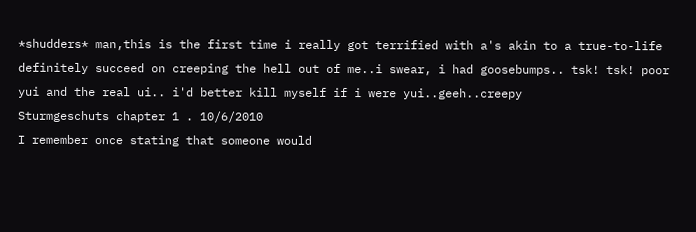*shudders* man,this is the first time i really got terrified with a's akin to a true-to-life definitely succeed on creeping the hell out of me..i swear, i had goosebumps.. tsk! tsk! poor yui and the real ui.. i'd better kill myself if i were yui..geeh..creepy
Sturmgeschuts chapter 1 . 10/6/2010
I remember once stating that someone would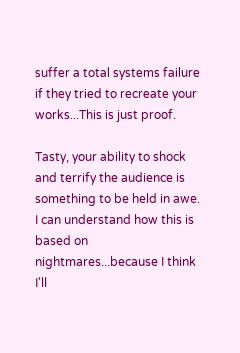suffer a total systems failure if they tried to recreate your works...This is just proof.

Tasty, your ability to shock and terrify the audience is something to be held in awe. I can understand how this is based on nightmares...because I think I'll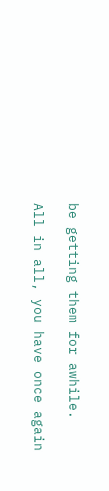be getting them for awhile.

All in all, you have once again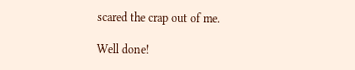scared the crap out of me.

Well done!